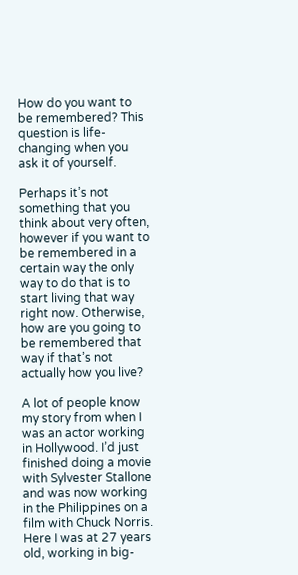How do you want to be remembered? This question is life-changing when you ask it of yourself.

Perhaps it’s not something that you think about very often, however if you want to be remembered in a certain way the only way to do that is to start living that way right now. Otherwise, how are you going to be remembered that way if that’s not actually how you live?

A lot of people know my story from when I was an actor working in Hollywood. I’d just finished doing a movie with Sylvester Stallone and was now working in the Philippines on a film with Chuck Norris. Here I was at 27 years old, working in big-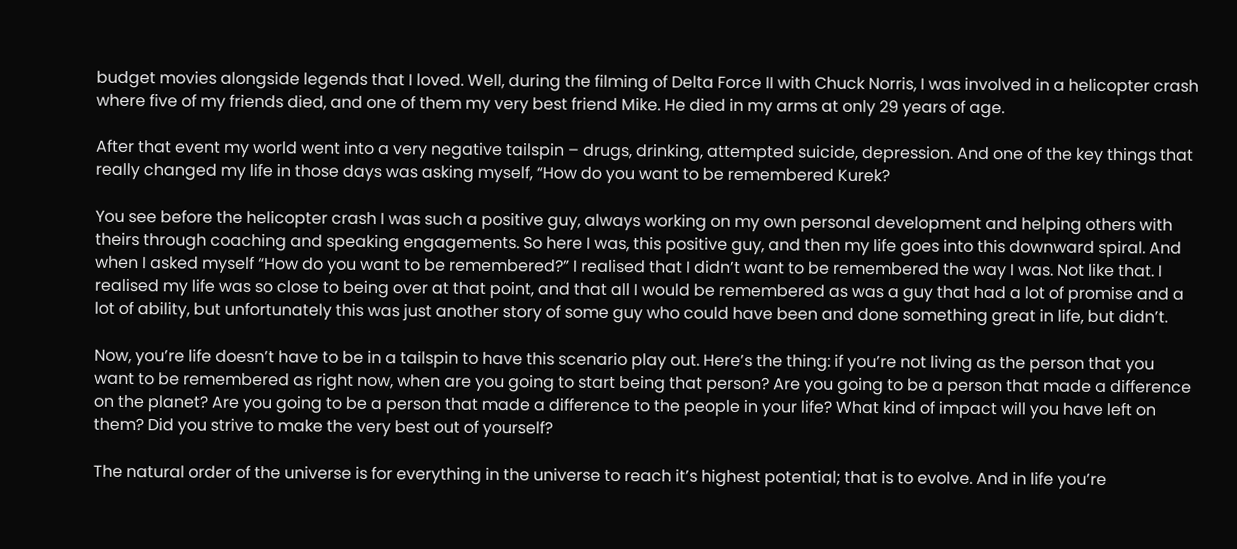budget movies alongside legends that I loved. Well, during the filming of Delta Force II with Chuck Norris, I was involved in a helicopter crash where five of my friends died, and one of them my very best friend Mike. He died in my arms at only 29 years of age.

After that event my world went into a very negative tailspin – drugs, drinking, attempted suicide, depression. And one of the key things that really changed my life in those days was asking myself, “How do you want to be remembered Kurek?

You see before the helicopter crash I was such a positive guy, always working on my own personal development and helping others with theirs through coaching and speaking engagements. So here I was, this positive guy, and then my life goes into this downward spiral. And when I asked myself “How do you want to be remembered?” I realised that I didn’t want to be remembered the way I was. Not like that. I realised my life was so close to being over at that point, and that all I would be remembered as was a guy that had a lot of promise and a lot of ability, but unfortunately this was just another story of some guy who could have been and done something great in life, but didn’t.

Now, you’re life doesn’t have to be in a tailspin to have this scenario play out. Here’s the thing: if you’re not living as the person that you want to be remembered as right now, when are you going to start being that person? Are you going to be a person that made a difference on the planet? Are you going to be a person that made a difference to the people in your life? What kind of impact will you have left on them? Did you strive to make the very best out of yourself?

The natural order of the universe is for everything in the universe to reach it’s highest potential; that is to evolve. And in life you’re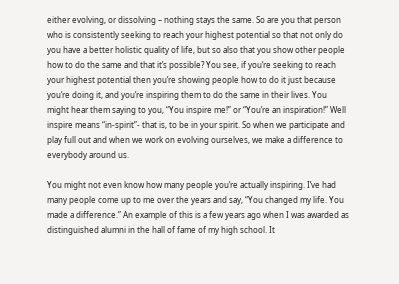either evolving, or dissolving – nothing stays the same. So are you that person who is consistently seeking to reach your highest potential so that not only do you have a better holistic quality of life, but so also that you show other people how to do the same and that it’s possible? You see, if you’re seeking to reach your highest potential then you’re showing people how to do it just because you’re doing it, and you’re inspiring them to do the same in their lives. You might hear them saying to you, “You inspire me!” or “You’re an inspiration!” Well inspire means “in-spirit”- that is, to be in your spirit. So when we participate and play full out and when we work on evolving ourselves, we make a difference to everybody around us.

You might not even know how many people you’re actually inspiring. I’ve had many people come up to me over the years and say, “You changed my life. You made a difference.” An example of this is a few years ago when I was awarded as distinguished alumni in the hall of fame of my high school. It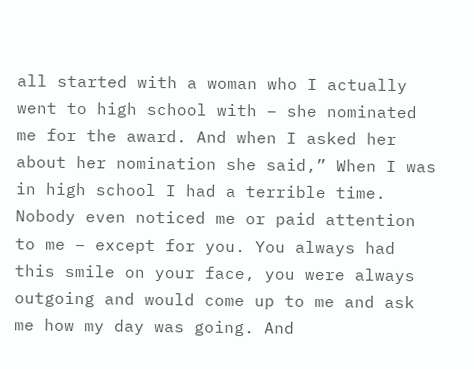all started with a woman who I actually went to high school with – she nominated me for the award. And when I asked her about her nomination she said,” When I was in high school I had a terrible time. Nobody even noticed me or paid attention to me – except for you. You always had this smile on your face, you were always outgoing and would come up to me and ask me how my day was going. And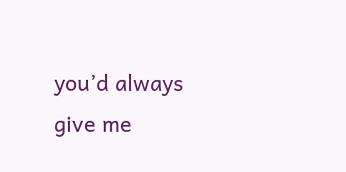you’d always give me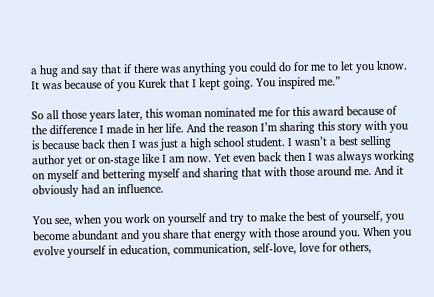a hug and say that if there was anything you could do for me to let you know. It was because of you Kurek that I kept going. You inspired me.”

So all those years later, this woman nominated me for this award because of the difference I made in her life. And the reason I’m sharing this story with you is because back then I was just a high school student. I wasn’t a best selling author yet or on-stage like I am now. Yet even back then I was always working on myself and bettering myself and sharing that with those around me. And it obviously had an influence.

You see, when you work on yourself and try to make the best of yourself, you become abundant and you share that energy with those around you. When you evolve yourself in education, communication, self-love, love for others,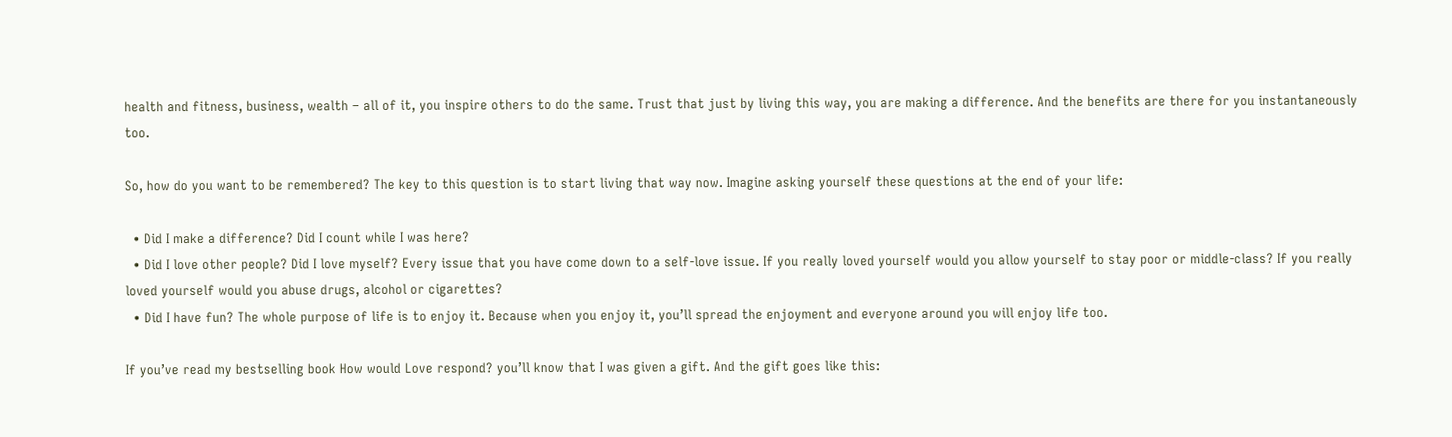health and fitness, business, wealth – all of it, you inspire others to do the same. Trust that just by living this way, you are making a difference. And the benefits are there for you instantaneously too.

So, how do you want to be remembered? The key to this question is to start living that way now. Imagine asking yourself these questions at the end of your life:

  • Did I make a difference? Did I count while I was here?
  • Did I love other people? Did I love myself? Every issue that you have come down to a self-love issue. If you really loved yourself would you allow yourself to stay poor or middle-class? If you really loved yourself would you abuse drugs, alcohol or cigarettes?
  • Did I have fun? The whole purpose of life is to enjoy it. Because when you enjoy it, you’ll spread the enjoyment and everyone around you will enjoy life too.

If you’ve read my bestselling book How would Love respond? you’ll know that I was given a gift. And the gift goes like this: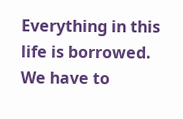Everything in this life is borrowed. We have to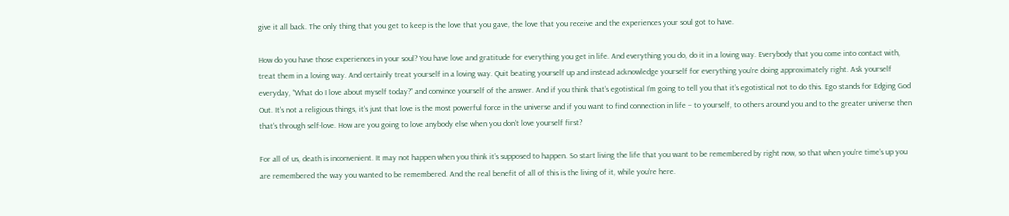give it all back. The only thing that you get to keep is the love that you gave, the love that you receive and the experiences your soul got to have.

How do you have those experiences in your soul? You have love and gratitude for everything you get in life. And everything you do, do it in a loving way. Everybody that you come into contact with, treat them in a loving way. And certainly treat yourself in a loving way. Quit beating yourself up and instead acknowledge yourself for everything you’re doing approximately right. Ask yourself everyday, “What do I love about myself today?” and convince yourself of the answer. And if you think that’s egotistical I’m going to tell you that it’s egotistical not to do this. Ego stands for Edging God Out. It’s not a religious things, it’s just that love is the most powerful force in the universe and if you want to find connection in life – to yourself, to others around you and to the greater universe then that’s through self-love. How are you going to love anybody else when you don’t love yourself first?

For all of us, death is inconvenient. It may not happen when you think it’s supposed to happen. So start living the life that you want to be remembered by right now, so that when you’re time’s up you are remembered the way you wanted to be remembered. And the real benefit of all of this is the living of it, while you’re here.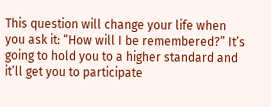This question will change your life when you ask it: “How will I be remembered?” It’s going to hold you to a higher standard and it’ll get you to participate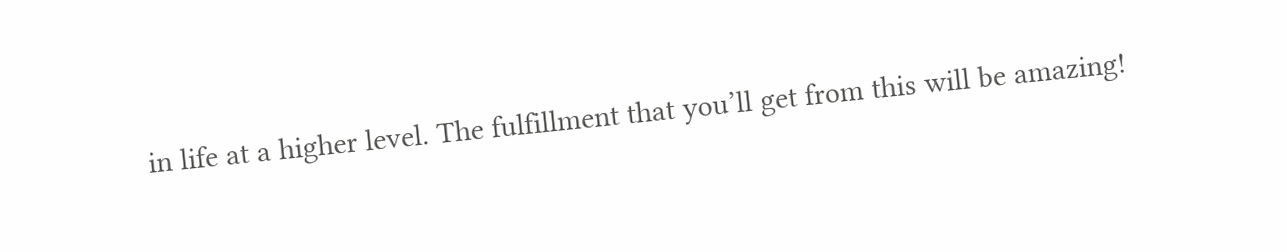in life at a higher level. The fulfillment that you’ll get from this will be amazing!